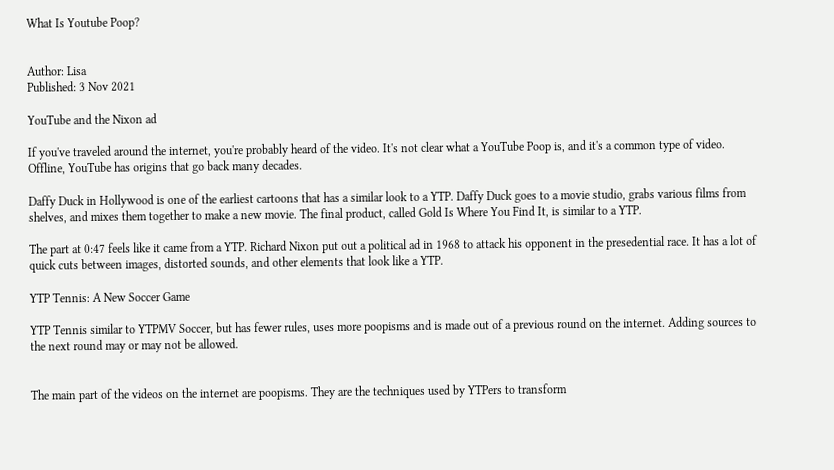What Is Youtube Poop?


Author: Lisa
Published: 3 Nov 2021

YouTube and the Nixon ad

If you've traveled around the internet, you're probably heard of the video. It's not clear what a YouTube Poop is, and it's a common type of video. Offline, YouTube has origins that go back many decades.

Daffy Duck in Hollywood is one of the earliest cartoons that has a similar look to a YTP. Daffy Duck goes to a movie studio, grabs various films from shelves, and mixes them together to make a new movie. The final product, called Gold Is Where You Find It, is similar to a YTP.

The part at 0:47 feels like it came from a YTP. Richard Nixon put out a political ad in 1968 to attack his opponent in the presedential race. It has a lot of quick cuts between images, distorted sounds, and other elements that look like a YTP.

YTP Tennis: A New Soccer Game

YTP Tennis similar to YTPMV Soccer, but has fewer rules, uses more poopisms and is made out of a previous round on the internet. Adding sources to the next round may or may not be allowed.


The main part of the videos on the internet are poopisms. They are the techniques used by YTPers to transform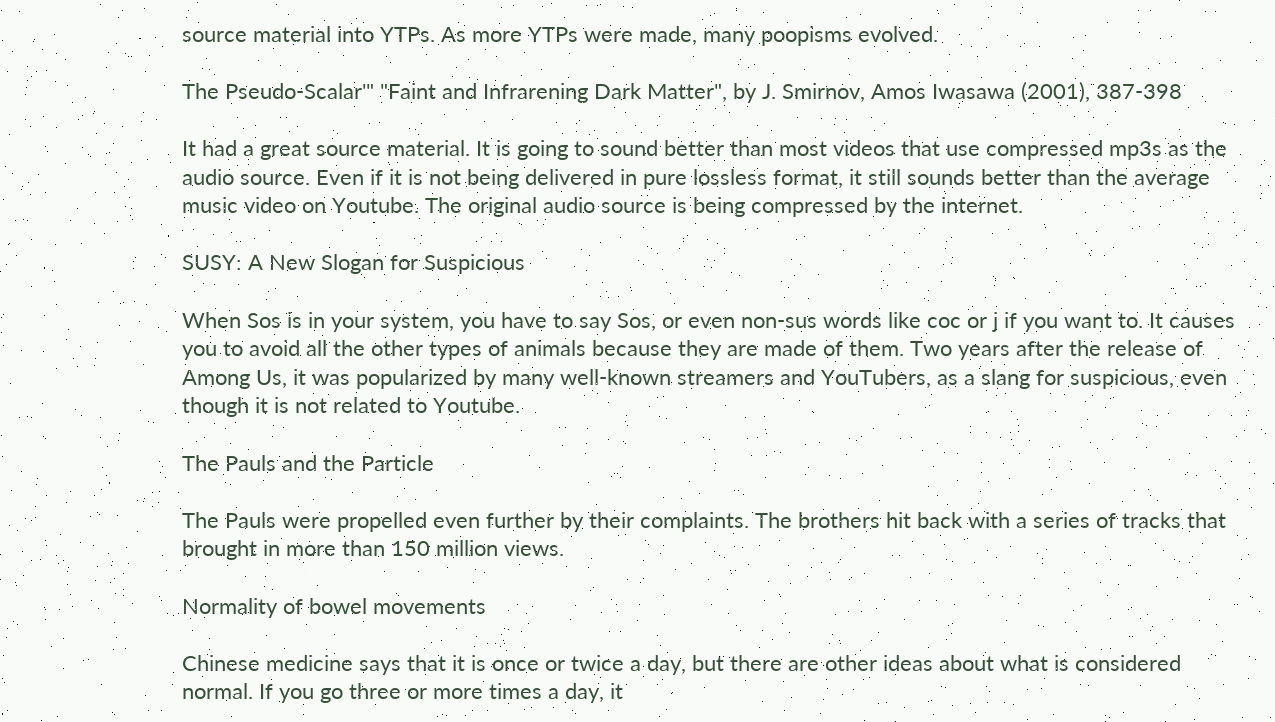source material into YTPs. As more YTPs were made, many poopisms evolved.

The Pseudo-Scalar'" "Faint and Infrarening Dark Matter", by J. Smirnov, Amos Iwasawa (2001), 387-398

It had a great source material. It is going to sound better than most videos that use compressed mp3s as the audio source. Even if it is not being delivered in pure lossless format, it still sounds better than the average music video on Youtube. The original audio source is being compressed by the internet.

SUSY: A New Slogan for Suspicious

When Sos is in your system, you have to say Sos, or even non-sus words like coc or j if you want to. It causes you to avoid all the other types of animals because they are made of them. Two years after the release of Among Us, it was popularized by many well-known streamers and YouTubers, as a slang for suspicious, even though it is not related to Youtube.

The Pauls and the Particle

The Pauls were propelled even further by their complaints. The brothers hit back with a series of tracks that brought in more than 150 million views.

Normality of bowel movements

Chinese medicine says that it is once or twice a day, but there are other ideas about what is considered normal. If you go three or more times a day, it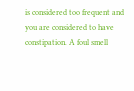is considered too frequent and you are considered to have constipation. A foul smell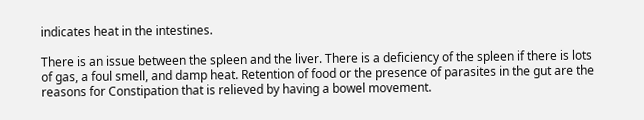indicates heat in the intestines.

There is an issue between the spleen and the liver. There is a deficiency of the spleen if there is lots of gas, a foul smell, and damp heat. Retention of food or the presence of parasites in the gut are the reasons for Constipation that is relieved by having a bowel movement.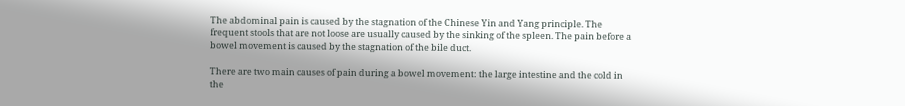The abdominal pain is caused by the stagnation of the Chinese Yin and Yang principle. The frequent stools that are not loose are usually caused by the sinking of the spleen. The pain before a bowel movement is caused by the stagnation of the bile duct.

There are two main causes of pain during a bowel movement: the large intestine and the cold in the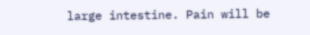large intestine. Pain will be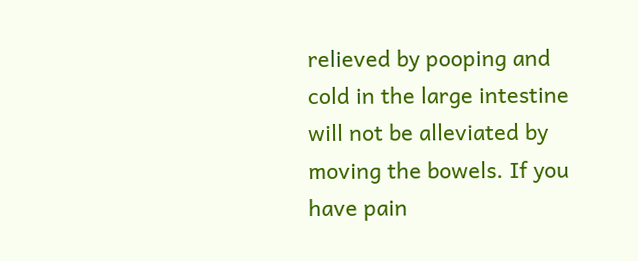relieved by pooping and cold in the large intestine will not be alleviated by moving the bowels. If you have pain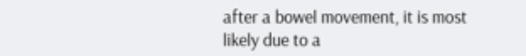after a bowel movement, it is most likely due to a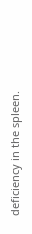deficiency in the spleen.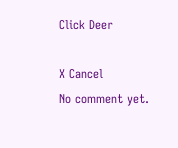Click Deer

X Cancel
No comment yet.